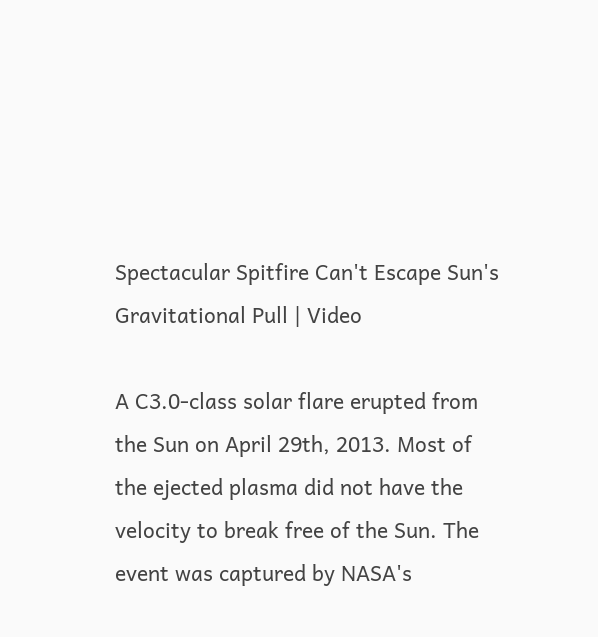Spectacular Spitfire Can't Escape Sun's Gravitational Pull | Video

A C3.0-class solar flare erupted from the Sun on April 29th, 2013. Most of the ejected plasma did not have the velocity to break free of the Sun. The event was captured by NASA's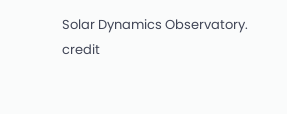Solar Dynamics Observatory.
credit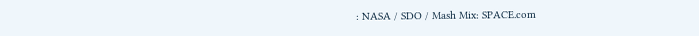: NASA / SDO / Mash Mix: SPACE.com